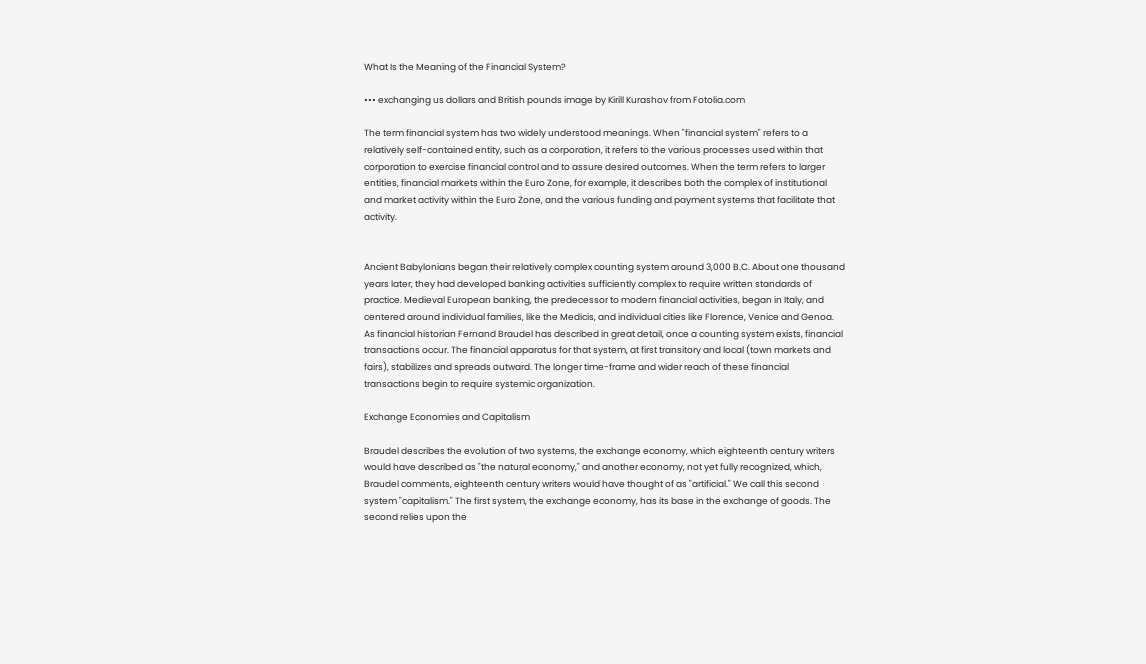What Is the Meaning of the Financial System?

••• exchanging us dollars and British pounds image by Kirill Kurashov from Fotolia.com

The term financial system has two widely understood meanings. When "financial system" refers to a relatively self-contained entity, such as a corporation, it refers to the various processes used within that corporation to exercise financial control and to assure desired outcomes. When the term refers to larger entities, financial markets within the Euro Zone, for example, it describes both the complex of institutional and market activity within the Euro Zone, and the various funding and payment systems that facilitate that activity.


Ancient Babylonians began their relatively complex counting system around 3,000 B.C. About one thousand years later, they had developed banking activities sufficiently complex to require written standards of practice. Medieval European banking, the predecessor to modern financial activities, began in Italy, and centered around individual families, like the Medicis, and individual cities like Florence, Venice and Genoa. As financial historian Fernand Braudel has described in great detail, once a counting system exists, financial transactions occur. The financial apparatus for that system, at first transitory and local (town markets and fairs), stabilizes and spreads outward. The longer time-frame and wider reach of these financial transactions begin to require systemic organization.

Exchange Economies and Capitalism

Braudel describes the evolution of two systems, the exchange economy, which eighteenth century writers would have described as "the natural economy," and another economy, not yet fully recognized, which, Braudel comments, eighteenth century writers would have thought of as "artificial." We call this second system "capitalism." The first system, the exchange economy, has its base in the exchange of goods. The second relies upon the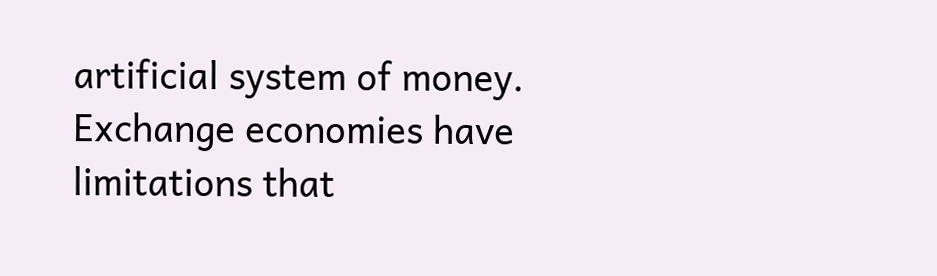artificial system of money. Exchange economies have limitations that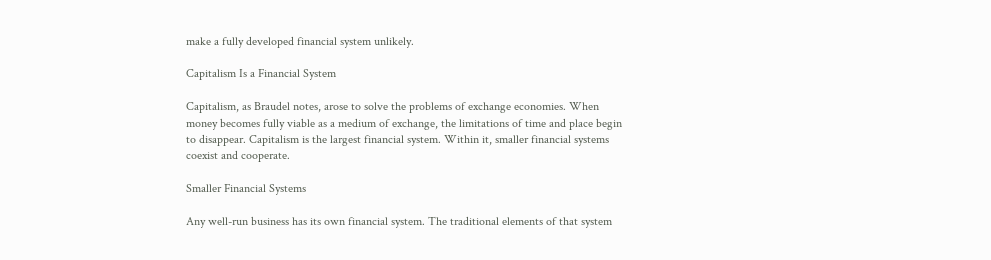make a fully developed financial system unlikely.

Capitalism Is a Financial System

Capitalism, as Braudel notes, arose to solve the problems of exchange economies. When money becomes fully viable as a medium of exchange, the limitations of time and place begin to disappear. Capitalism is the largest financial system. Within it, smaller financial systems coexist and cooperate.

Smaller Financial Systems

Any well-run business has its own financial system. The traditional elements of that system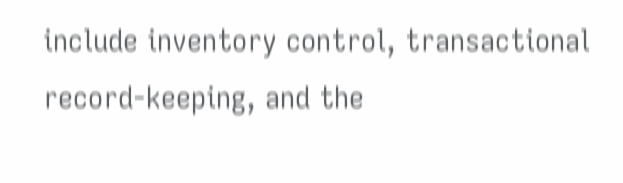include inventory control, transactional record-keeping, and the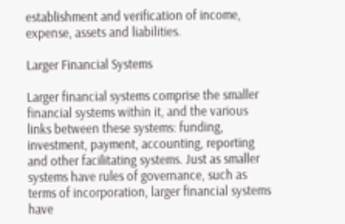establishment and verification of income, expense, assets and liabilities.

Larger Financial Systems

Larger financial systems comprise the smaller financial systems within it, and the various links between these systems: funding, investment, payment, accounting, reporting and other facilitating systems. Just as smaller systems have rules of governance, such as terms of incorporation, larger financial systems have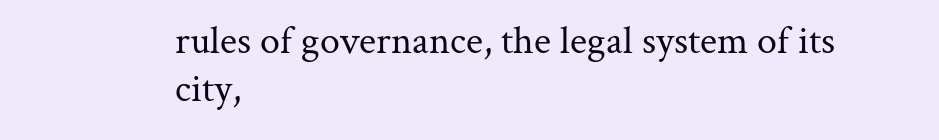rules of governance, the legal system of its city,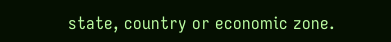state, country or economic zone.